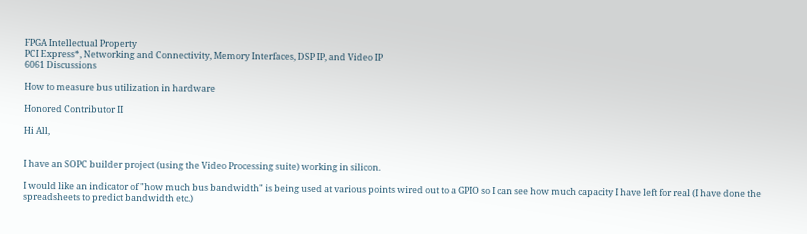FPGA Intellectual Property
PCI Express*, Networking and Connectivity, Memory Interfaces, DSP IP, and Video IP
6061 Discussions

How to measure bus utilization in hardware

Honored Contributor II

Hi All,


I have an SOPC builder project (using the Video Processing suite) working in silicon.

I would like an indicator of "how much bus bandwidth" is being used at various points wired out to a GPIO so I can see how much capacity I have left for real (I have done the spreadsheets to predict bandwidth etc.)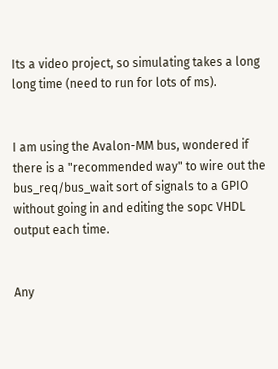Its a video project, so simulating takes a long long time (need to run for lots of ms).


I am using the Avalon-MM bus, wondered if there is a "recommended way" to wire out the bus_req/bus_wait sort of signals to a GPIO without going in and editing the sopc VHDL output each time.


Any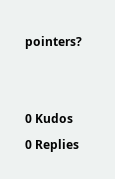pointers?


0 Kudos
0 Replies